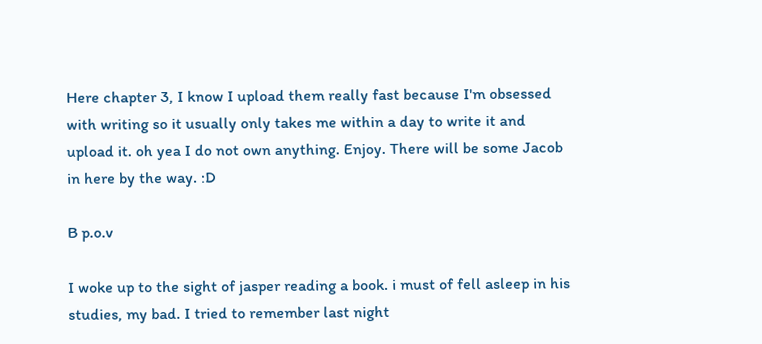Here chapter 3, I know I upload them really fast because I'm obsessed with writing so it usually only takes me within a day to write it and upload it. oh yea I do not own anything. Enjoy. There will be some Jacob in here by the way. :D

B p.o.v

I woke up to the sight of jasper reading a book. i must of fell asleep in his studies, my bad. I tried to remember last night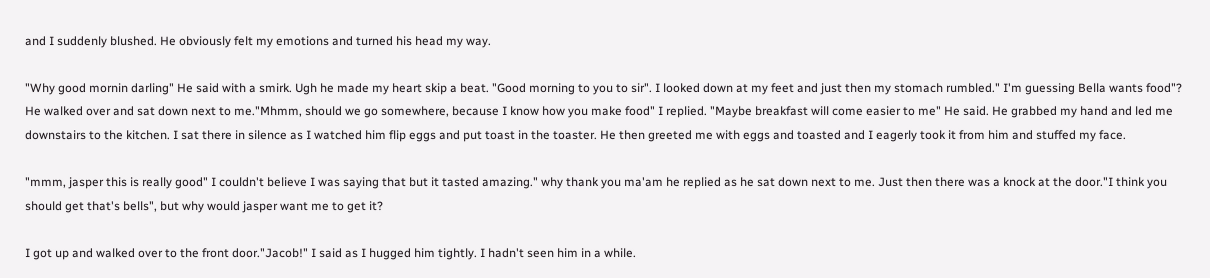and I suddenly blushed. He obviously felt my emotions and turned his head my way.

"Why good mornin darling" He said with a smirk. Ugh he made my heart skip a beat. "Good morning to you to sir". I looked down at my feet and just then my stomach rumbled." I'm guessing Bella wants food"? He walked over and sat down next to me."Mhmm, should we go somewhere, because I know how you make food" I replied. "Maybe breakfast will come easier to me" He said. He grabbed my hand and led me downstairs to the kitchen. I sat there in silence as I watched him flip eggs and put toast in the toaster. He then greeted me with eggs and toasted and I eagerly took it from him and stuffed my face.

"mmm, jasper this is really good" I couldn't believe I was saying that but it tasted amazing." why thank you ma'am he replied as he sat down next to me. Just then there was a knock at the door."I think you should get that's bells", but why would jasper want me to get it?

I got up and walked over to the front door."Jacob!" I said as I hugged him tightly. I hadn't seen him in a while.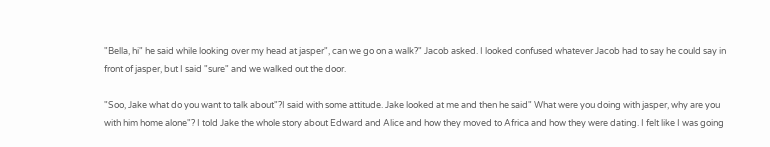"Bella, hi" he said while looking over my head at jasper", can we go on a walk?" Jacob asked. I looked confused whatever Jacob had to say he could say in front of jasper, but I said "sure" and we walked out the door.

"Soo, Jake what do you want to talk about"?I said with some attitude. Jake looked at me and then he said" What were you doing with jasper, why are you with him home alone"? I told Jake the whole story about Edward and Alice and how they moved to Africa and how they were dating. I felt like I was going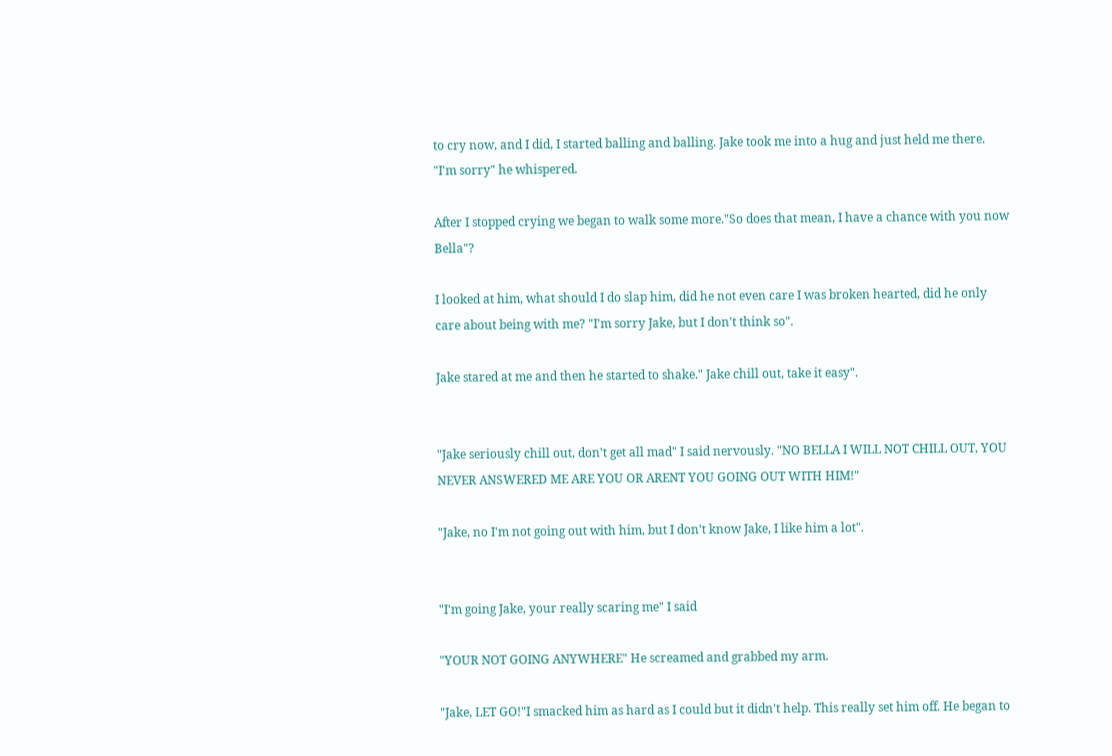to cry now, and I did, I started balling and balling. Jake took me into a hug and just held me there. "I'm sorry" he whispered.

After I stopped crying we began to walk some more."So does that mean, I have a chance with you now Bella"?

I looked at him, what should I do slap him, did he not even care I was broken hearted, did he only care about being with me? "I'm sorry Jake, but I don't think so".

Jake stared at me and then he started to shake." Jake chill out, take it easy".


"Jake seriously chill out, don't get all mad" I said nervously. "NO BELLA I WILL NOT CHILL OUT, YOU NEVER ANSWERED ME ARE YOU OR ARENT YOU GOING OUT WITH HIM!"

"Jake, no I'm not going out with him, but I don't know Jake, I like him a lot".


"I'm going Jake, your really scaring me" I said

"YOUR NOT GOING ANYWHERE" He screamed and grabbed my arm.

"Jake, LET GO!"I smacked him as hard as I could but it didn't help. This really set him off. He began to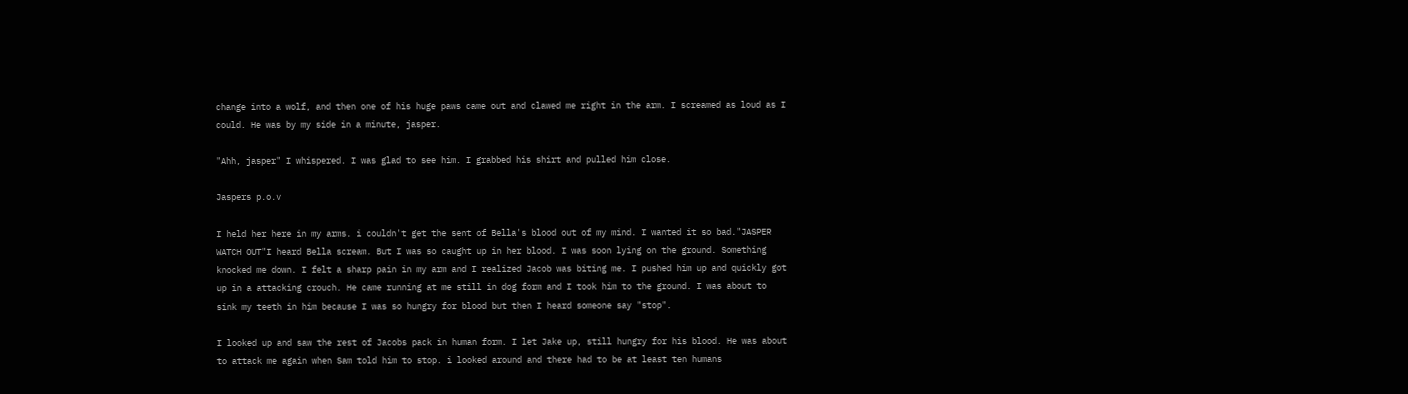change into a wolf, and then one of his huge paws came out and clawed me right in the arm. I screamed as loud as I could. He was by my side in a minute, jasper.

"Ahh, jasper" I whispered. I was glad to see him. I grabbed his shirt and pulled him close.

Jaspers p.o.v

I held her here in my arms. i couldn't get the sent of Bella's blood out of my mind. I wanted it so bad."JASPER WATCH OUT"I heard Bella scream. But I was so caught up in her blood. I was soon lying on the ground. Something knocked me down. I felt a sharp pain in my arm and I realized Jacob was biting me. I pushed him up and quickly got up in a attacking crouch. He came running at me still in dog form and I took him to the ground. I was about to sink my teeth in him because I was so hungry for blood but then I heard someone say "stop".

I looked up and saw the rest of Jacobs pack in human form. I let Jake up, still hungry for his blood. He was about to attack me again when Sam told him to stop. i looked around and there had to be at least ten humans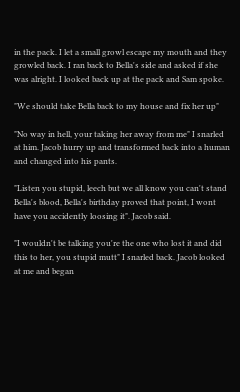in the pack. I let a small growl escape my mouth and they growled back. I ran back to Bella's side and asked if she was alright. I looked back up at the pack and Sam spoke.

"We should take Bella back to my house and fix her up"

"No way in hell, your taking her away from me" I snarled at him. Jacob hurry up and transformed back into a human and changed into his pants.

"Listen you stupid, leech but we all know you can't stand Bella's blood, Bella's birthday proved that point, I wont have you accidently loosing it". Jacob said.

"I wouldn't be talking you're the one who lost it and did this to her, you stupid mutt" I snarled back. Jacob looked at me and began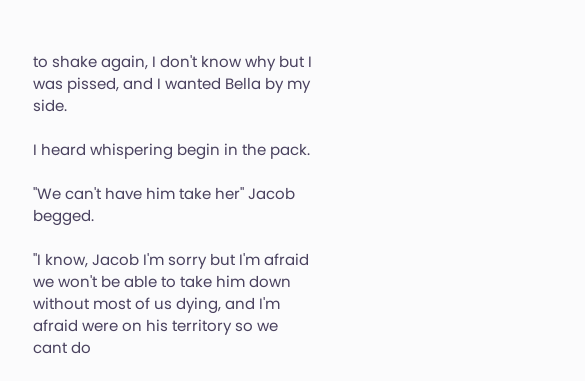to shake again, I don't know why but I was pissed, and I wanted Bella by my side.

I heard whispering begin in the pack.

"We can't have him take her" Jacob begged.

"I know, Jacob I'm sorry but I'm afraid we won't be able to take him down without most of us dying, and I'm afraid were on his territory so we cant do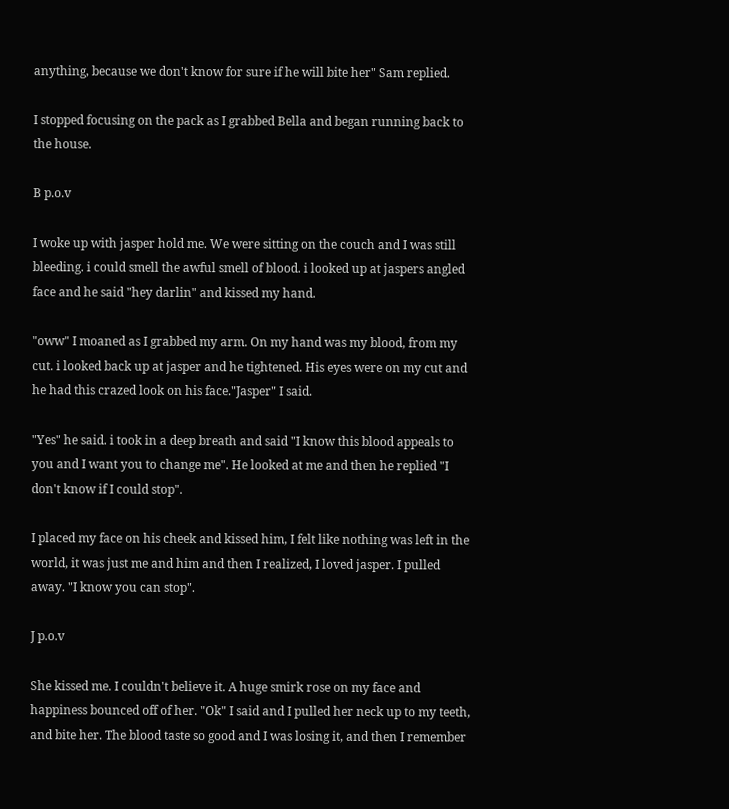anything, because we don't know for sure if he will bite her" Sam replied.

I stopped focusing on the pack as I grabbed Bella and began running back to the house.

B p.o.v

I woke up with jasper hold me. We were sitting on the couch and I was still bleeding. i could smell the awful smell of blood. i looked up at jaspers angled face and he said "hey darlin" and kissed my hand.

"oww" I moaned as I grabbed my arm. On my hand was my blood, from my cut. i looked back up at jasper and he tightened. His eyes were on my cut and he had this crazed look on his face."Jasper" I said.

"Yes" he said. i took in a deep breath and said "I know this blood appeals to you and I want you to change me". He looked at me and then he replied "I don't know if I could stop".

I placed my face on his cheek and kissed him, I felt like nothing was left in the world, it was just me and him and then I realized, I loved jasper. I pulled away. "I know you can stop".

J p.o.v

She kissed me. I couldn't believe it. A huge smirk rose on my face and happiness bounced off of her. "Ok" I said and I pulled her neck up to my teeth, and bite her. The blood taste so good and I was losing it, and then I remember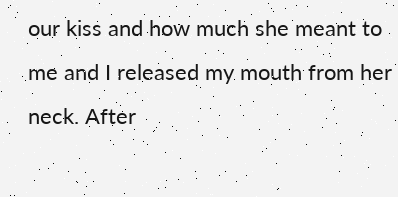our kiss and how much she meant to me and I released my mouth from her neck. After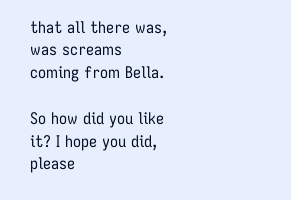that all there was, was screams coming from Bella.

So how did you like it? I hope you did, please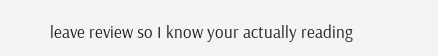leave review so I know your actually reading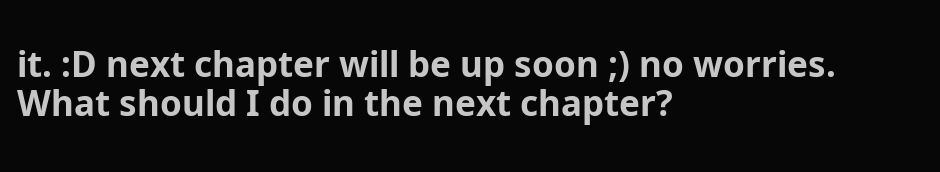it. :D next chapter will be up soon ;) no worries. What should I do in the next chapter?